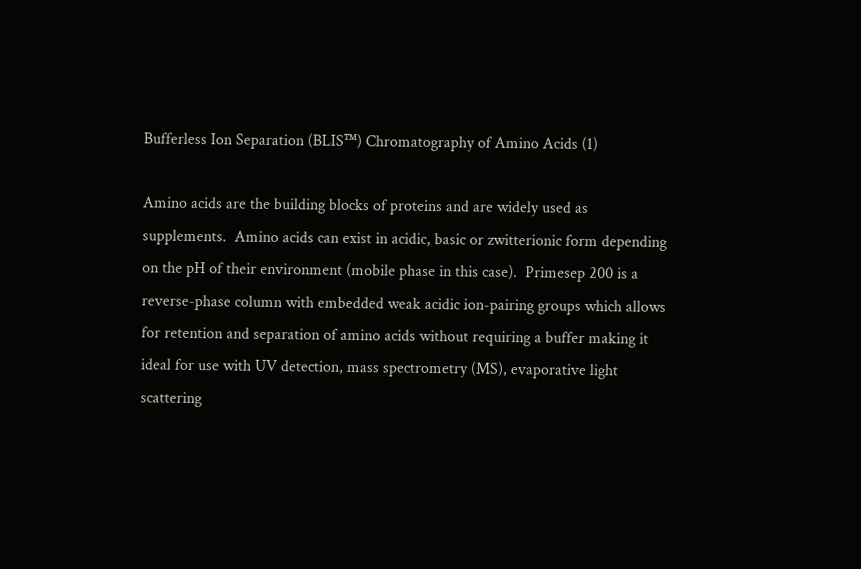Bufferless Ion Separation (BLIS™) Chromatography of Amino Acids (1)

Amino acids are the building blocks of proteins and are widely used as supplements.  Amino acids can exist in acidic, basic or zwitterionic form depending on the pH of their environment (mobile phase in this case).  Primesep 200 is a reverse-phase column with embedded weak acidic ion-pairing groups which allows for retention and separation of amino acids without requiring a buffer making it ideal for use with UV detection, mass spectrometry (MS), evaporative light scattering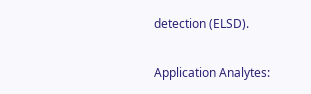detection (ELSD).

Application Analytes: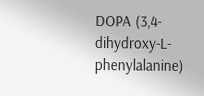DOPA (3,4-dihydroxy-L-phenylalanine)